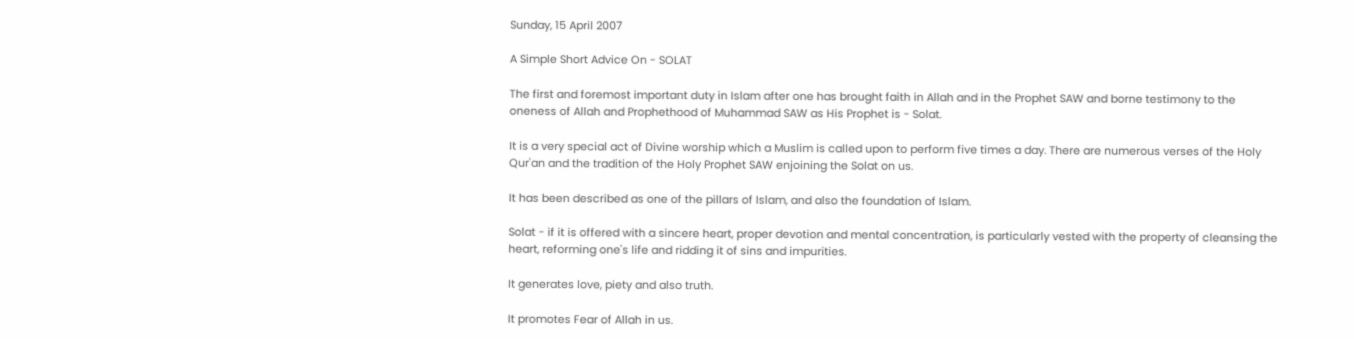Sunday, 15 April 2007

A Simple Short Advice On - SOLAT

The first and foremost important duty in Islam after one has brought faith in Allah and in the Prophet SAW and borne testimony to the oneness of Allah and Prophethood of Muhammad SAW as His Prophet is - Solat.

It is a very special act of Divine worship which a Muslim is called upon to perform five times a day. There are numerous verses of the Holy Qur'an and the tradition of the Holy Prophet SAW enjoining the Solat on us.

It has been described as one of the pillars of Islam, and also the foundation of Islam.

Solat - if it is offered with a sincere heart, proper devotion and mental concentration, is particularly vested with the property of cleansing the heart, reforming one's life and ridding it of sins and impurities.

It generates love, piety and also truth.

It promotes Fear of Allah in us.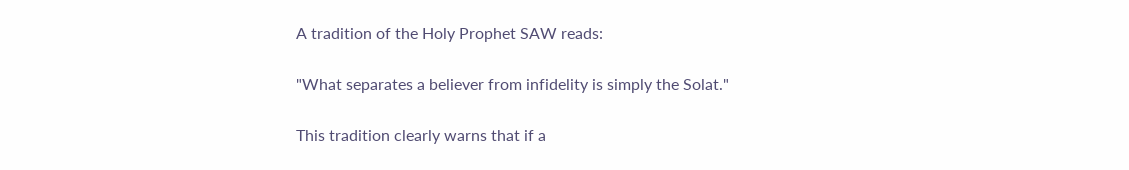A tradition of the Holy Prophet SAW reads:

"What separates a believer from infidelity is simply the Solat."

This tradition clearly warns that if a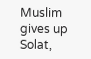Muslim gives up Solat,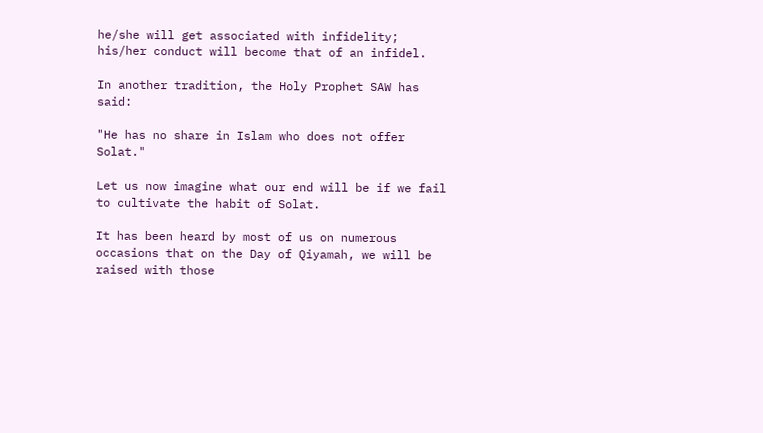he/she will get associated with infidelity; his/her conduct will become that of an infidel.

In another tradition, the Holy Prophet SAW has said:

"He has no share in Islam who does not offer Solat."

Let us now imagine what our end will be if we fail to cultivate the habit of Solat.

It has been heard by most of us on numerous occasions that on the Day of Qiyamah, we will be raised with those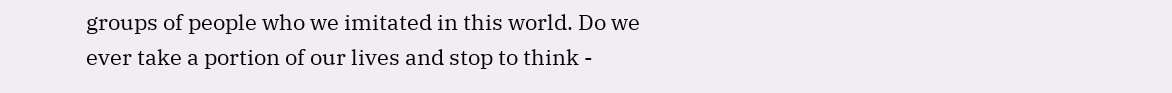groups of people who we imitated in this world. Do we ever take a portion of our lives and stop to think -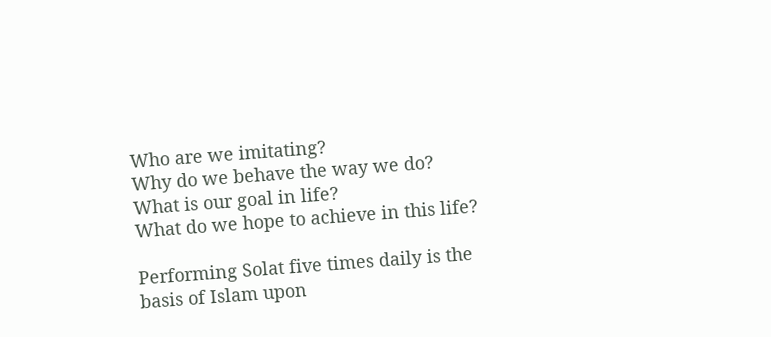Who are we imitating?
Why do we behave the way we do?
What is our goal in life?
What do we hope to achieve in this life?

Performing Solat five times daily is the basis of Islam upon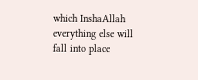which InshaAllah everything else will fall into place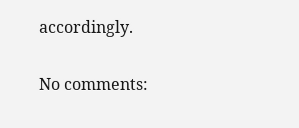accordingly.

No comments: